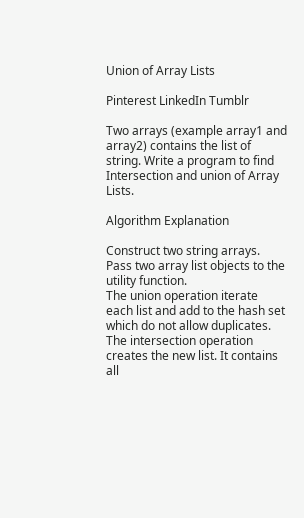Union of Array Lists

Pinterest LinkedIn Tumblr

Two arrays (example array1 and array2) contains the list of string. Write a program to find Intersection and union of Array Lists.

Algorithm Explanation

Construct two string arrays. Pass two array list objects to the utility function.
The union operation iterate each list and add to the hash set which do not allow duplicates.
The intersection operation creates the new list. It contains all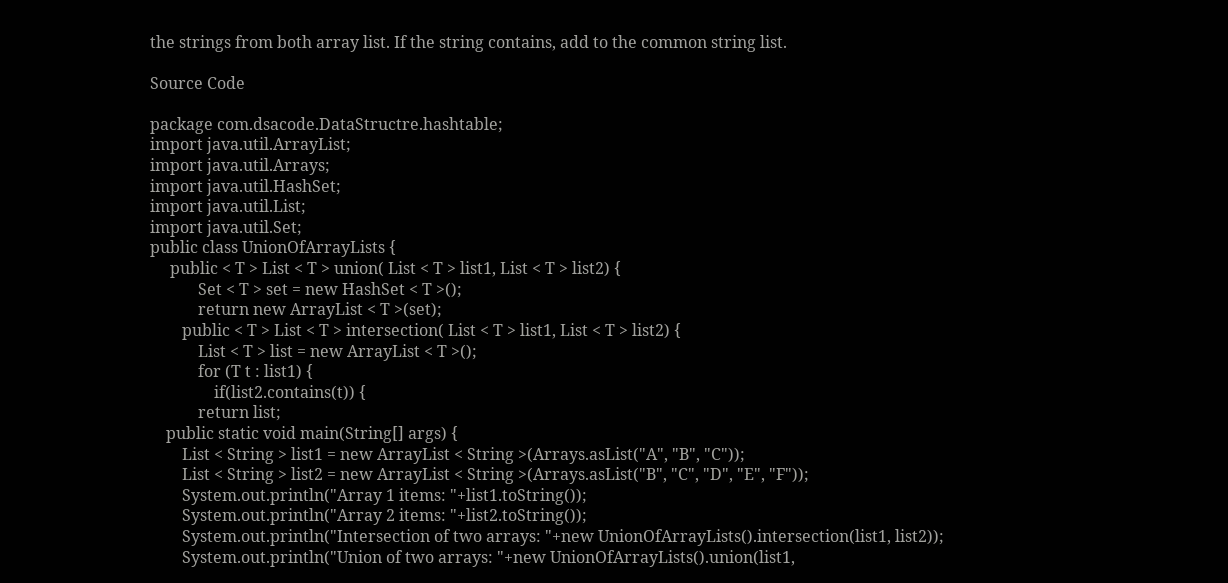the strings from both array list. If the string contains, add to the common string list.

Source Code

package com.dsacode.DataStructre.hashtable;
import java.util.ArrayList;
import java.util.Arrays;
import java.util.HashSet;
import java.util.List;
import java.util.Set;
public class UnionOfArrayLists {
     public < T > List < T > union( List < T > list1, List < T > list2) {
            Set < T > set = new HashSet < T >();
            return new ArrayList < T >(set);
        public < T > List < T > intersection( List < T > list1, List < T > list2) {
            List < T > list = new ArrayList < T >();
            for (T t : list1) {
                if(list2.contains(t)) {
            return list;
    public static void main(String[] args) {
        List < String > list1 = new ArrayList < String >(Arrays.asList("A", "B", "C"));
        List < String > list2 = new ArrayList < String >(Arrays.asList("B", "C", "D", "E", "F"));
        System.out.println("Array 1 items: "+list1.toString());
        System.out.println("Array 2 items: "+list2.toString());
        System.out.println("Intersection of two arrays: "+new UnionOfArrayLists().intersection(list1, list2));
        System.out.println("Union of two arrays: "+new UnionOfArrayLists().union(list1,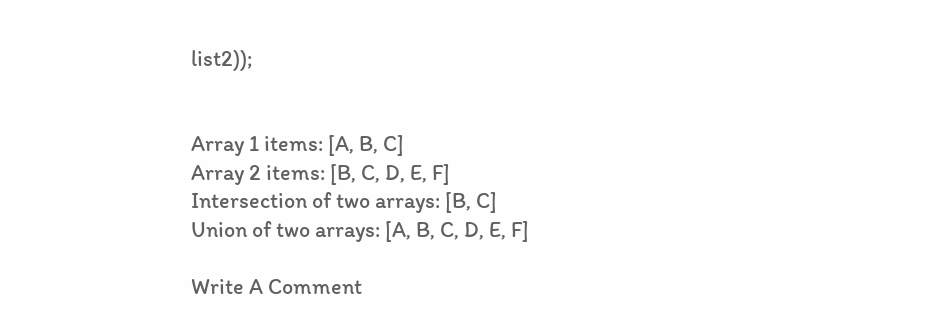list2));


Array 1 items: [A, B, C]
Array 2 items: [B, C, D, E, F]
Intersection of two arrays: [B, C]
Union of two arrays: [A, B, C, D, E, F]

Write A Comment